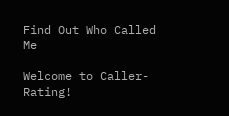Find Out Who Called Me

Welcome to Caller-Rating!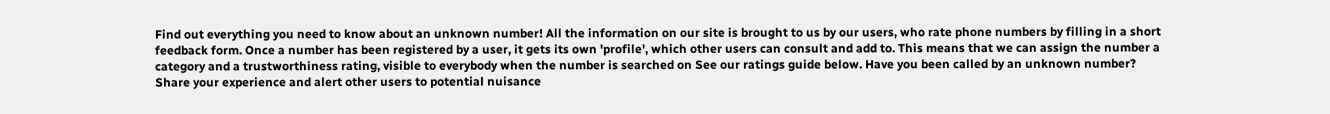Find out everything you need to know about an unknown number! All the information on our site is brought to us by our users, who rate phone numbers by filling in a short feedback form. Once a number has been registered by a user, it gets its own 'profile', which other users can consult and add to. This means that we can assign the number a category and a trustworthiness rating, visible to everybody when the number is searched on See our ratings guide below. Have you been called by an unknown number? Share your experience and alert other users to potential nuisance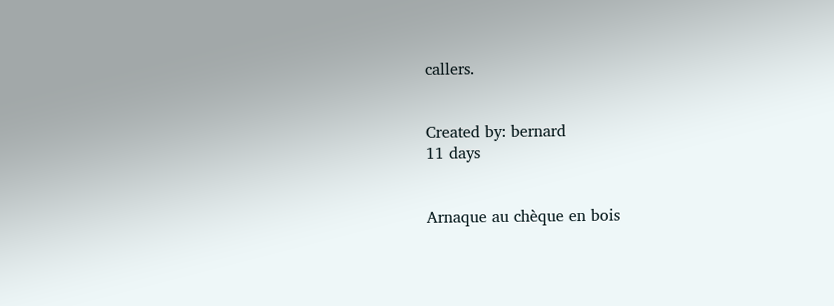callers.


Created by: bernard
11 days


Arnaque au chèque en bois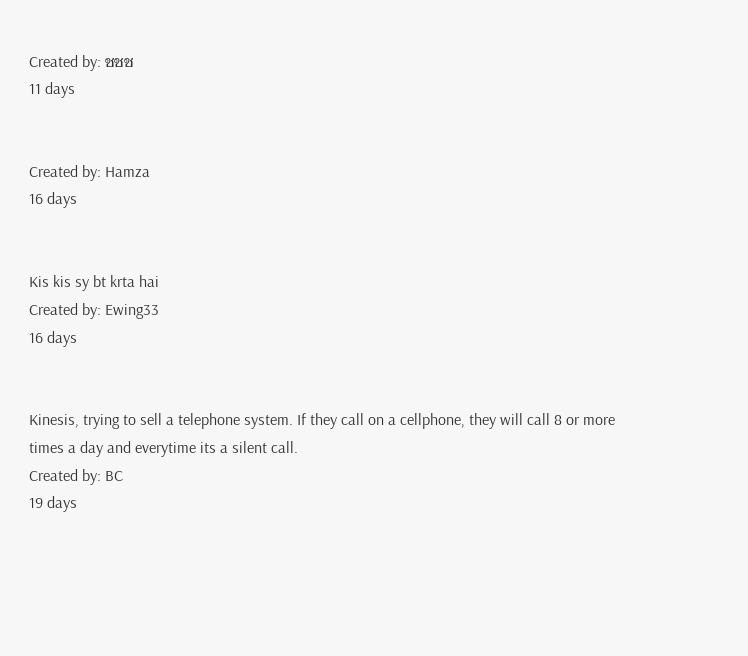Created by: ชชช
11 days


Created by: Hamza
16 days


Kis kis sy bt krta hai
Created by: Ewing33
16 days


Kinesis, trying to sell a telephone system. If they call on a cellphone, they will call 8 or more times a day and everytime its a silent call.
Created by: BC
19 days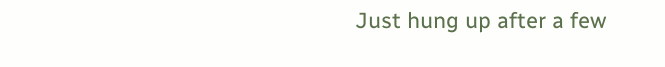Just hung up after a few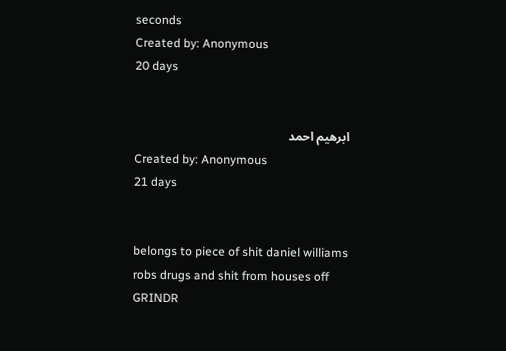seconds
Created by: Anonymous
20 days


ابرهيم احمد
Created by: Anonymous
21 days


belongs to piece of shit daniel williams robs drugs and shit from houses off GRINDR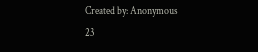Created by: Anonymous
23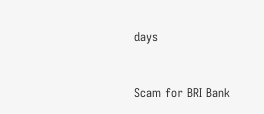days


Scam for BRI Bank